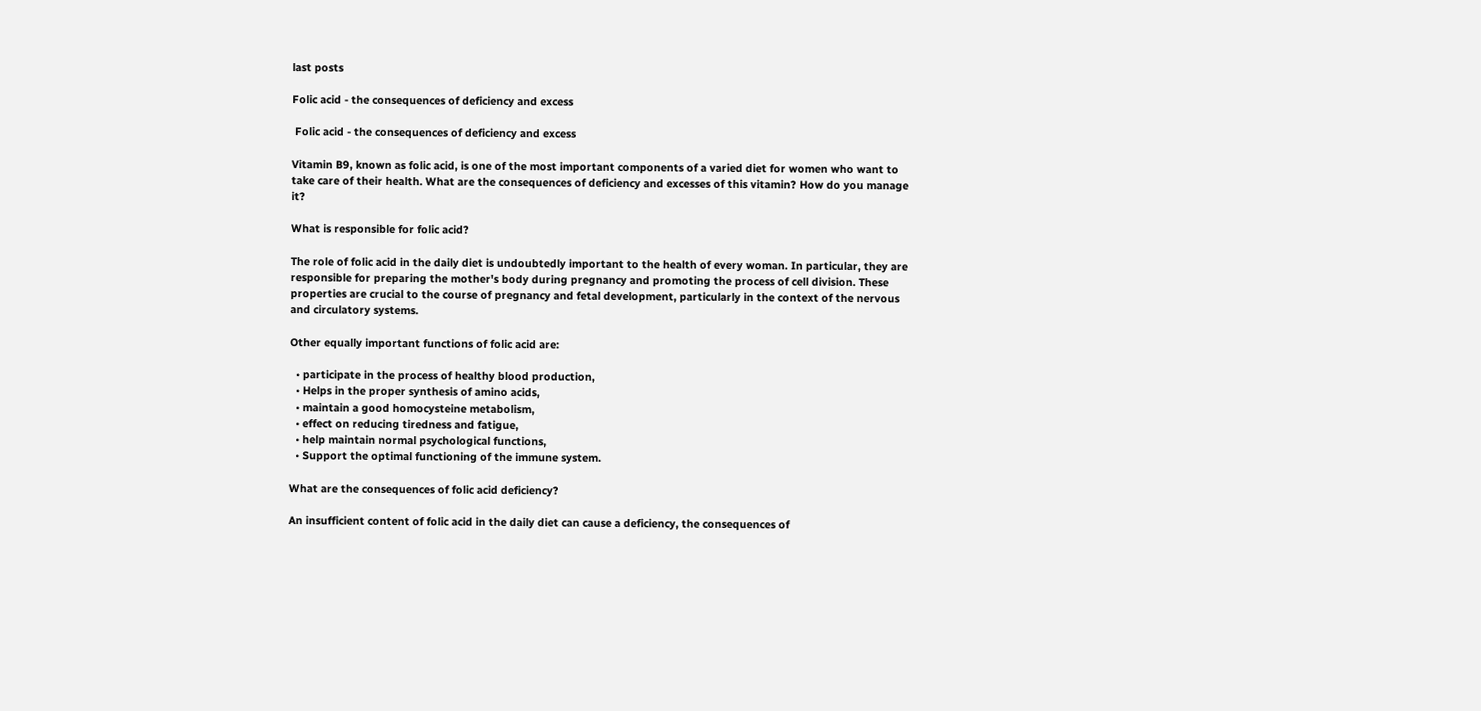last posts

Folic acid - the consequences of deficiency and excess

 Folic acid - the consequences of deficiency and excess

Vitamin B9, known as folic acid, is one of the most important components of a varied diet for women who want to take care of their health. What are the consequences of deficiency and excesses of this vitamin? How do you manage it?

What is responsible for folic acid?

The role of folic acid in the daily diet is undoubtedly important to the health of every woman. In particular, they are responsible for preparing the mother's body during pregnancy and promoting the process of cell division. These properties are crucial to the course of pregnancy and fetal development, particularly in the context of the nervous and circulatory systems.

Other equally important functions of folic acid are:

  • participate in the process of healthy blood production,
  • Helps in the proper synthesis of amino acids,
  • maintain a good homocysteine metabolism,
  • effect on reducing tiredness and fatigue,
  • help maintain normal psychological functions,
  • Support the optimal functioning of the immune system.

What are the consequences of folic acid deficiency?

An insufficient content of folic acid in the daily diet can cause a deficiency, the consequences of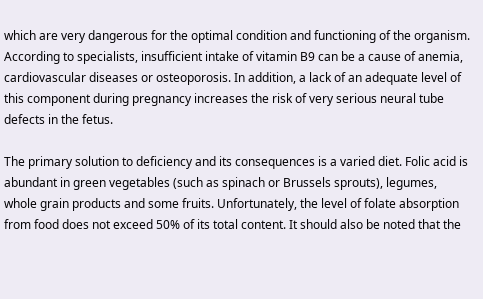which are very dangerous for the optimal condition and functioning of the organism. According to specialists, insufficient intake of vitamin B9 can be a cause of anemia, cardiovascular diseases or osteoporosis. In addition, a lack of an adequate level of this component during pregnancy increases the risk of very serious neural tube defects in the fetus.

The primary solution to deficiency and its consequences is a varied diet. Folic acid is abundant in green vegetables (such as spinach or Brussels sprouts), legumes, whole grain products and some fruits. Unfortunately, the level of folate absorption from food does not exceed 50% of its total content. It should also be noted that the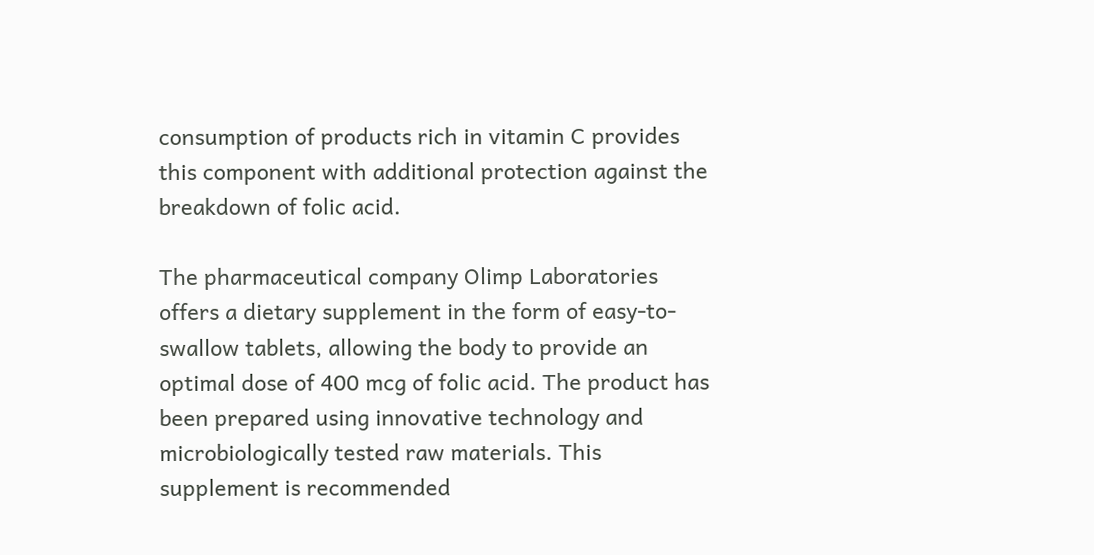consumption of products rich in vitamin C provides this component with additional protection against the breakdown of folic acid.

The pharmaceutical company Olimp Laboratories offers a dietary supplement in the form of easy-to-swallow tablets, allowing the body to provide an optimal dose of 400 mcg of folic acid. The product has been prepared using innovative technology and microbiologically tested raw materials. This supplement is recommended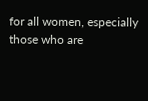for all women, especially those who are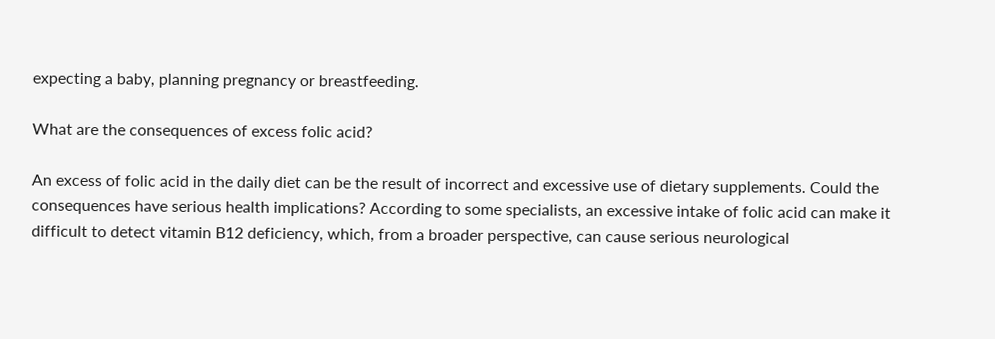expecting a baby, planning pregnancy or breastfeeding.

What are the consequences of excess folic acid?

An excess of folic acid in the daily diet can be the result of incorrect and excessive use of dietary supplements. Could the consequences have serious health implications? According to some specialists, an excessive intake of folic acid can make it difficult to detect vitamin B12 deficiency, which, from a broader perspective, can cause serious neurological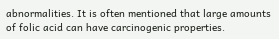abnormalities. It is often mentioned that large amounts of folic acid can have carcinogenic properties.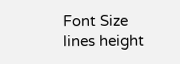Font Size
lines height